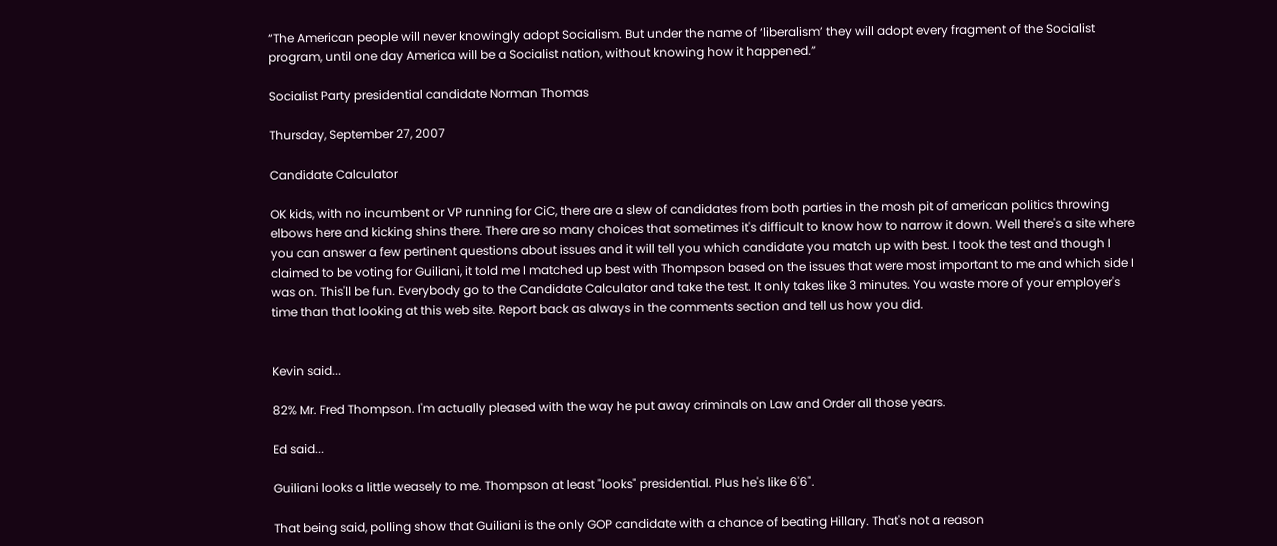“The American people will never knowingly adopt Socialism. But under the name of ‘liberalism’ they will adopt every fragment of the Socialist program, until one day America will be a Socialist nation, without knowing how it happened.”

Socialist Party presidential candidate Norman Thomas

Thursday, September 27, 2007

Candidate Calculator

OK kids, with no incumbent or VP running for CiC, there are a slew of candidates from both parties in the mosh pit of american politics throwing elbows here and kicking shins there. There are so many choices that sometimes it's difficult to know how to narrow it down. Well there's a site where you can answer a few pertinent questions about issues and it will tell you which candidate you match up with best. I took the test and though I claimed to be voting for Guiliani, it told me I matched up best with Thompson based on the issues that were most important to me and which side I was on. This'll be fun. Everybody go to the Candidate Calculator and take the test. It only takes like 3 minutes. You waste more of your employer's time than that looking at this web site. Report back as always in the comments section and tell us how you did.


Kevin said...

82% Mr. Fred Thompson. I'm actually pleased with the way he put away criminals on Law and Order all those years.

Ed said...

Guiliani looks a little weasely to me. Thompson at least "looks" presidential. Plus he's like 6'6".

That being said, polling show that Guiliani is the only GOP candidate with a chance of beating Hillary. That's not a reason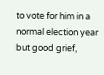to vote for him in a normal election year but good grief,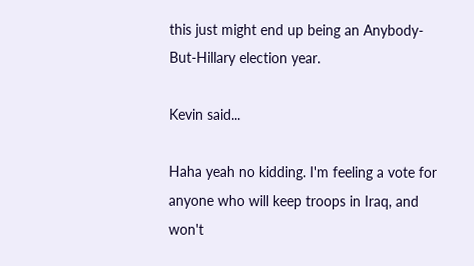this just might end up being an Anybody-But-Hillary election year.

Kevin said...

Haha yeah no kidding. I'm feeling a vote for anyone who will keep troops in Iraq, and won't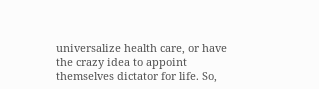universalize health care, or have the crazy idea to appoint themselves dictator for life. So,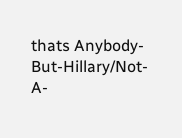thats Anybody-But-Hillary/Not-A-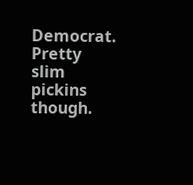Democrat. Pretty slim pickins though.